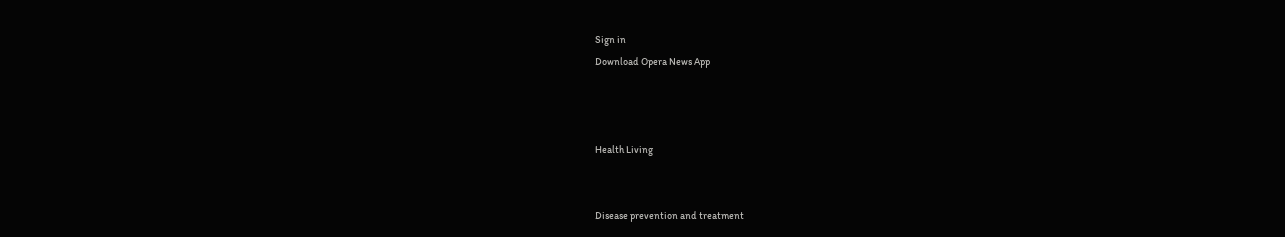Sign in
Download Opera News App



Health Living


Disease prevention and treatment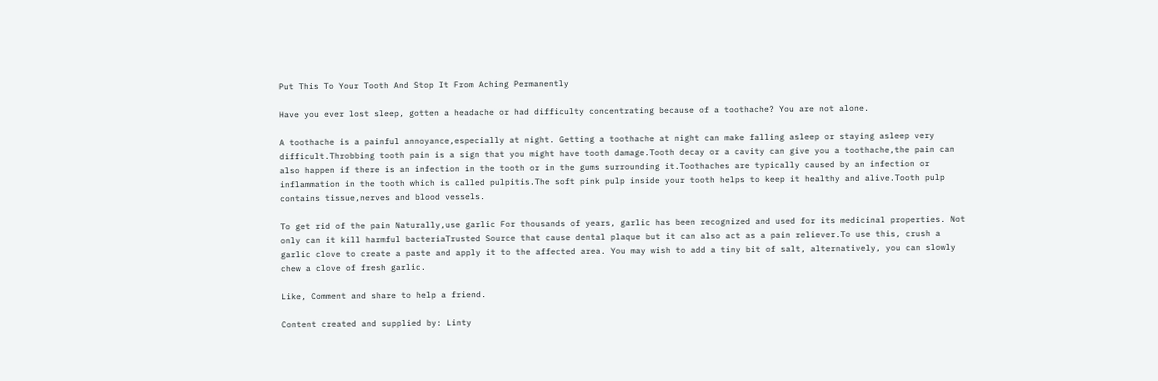Put This To Your Tooth And Stop It From Aching Permanently

Have you ever lost sleep, gotten a headache or had difficulty concentrating because of a toothache? You are not alone.

A toothache is a painful annoyance,especially at night. Getting a toothache at night can make falling asleep or staying asleep very difficult.Throbbing tooth pain is a sign that you might have tooth damage.Tooth decay or a cavity can give you a toothache,the pain can also happen if there is an infection in the tooth or in the gums surrounding it.Toothaches are typically caused by an infection or inflammation in the tooth which is called pulpitis.The soft pink pulp inside your tooth helps to keep it healthy and alive.Tooth pulp contains tissue,nerves and blood vessels.

To get rid of the pain Naturally,use garlic For thousands of years, garlic has been recognized and used for its medicinal properties. Not only can it kill harmful bacteriaTrusted Source that cause dental plaque but it can also act as a pain reliever.To use this, crush a garlic clove to create a paste and apply it to the affected area. You may wish to add a tiny bit of salt, alternatively, you can slowly chew a clove of fresh garlic.

Like, Comment and share to help a friend.

Content created and supplied by: Linty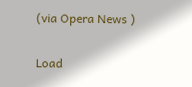(via Opera News )


Load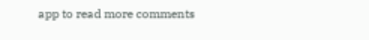app to read more comments